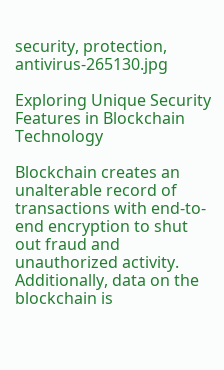security, protection, antivirus-265130.jpg

Exploring Unique Security Features in Blockchain Technology

Blockchain creates an unalterable record of transactions with end-to-end encryption to shut out fraud and unauthorized activity. Additionally, data on the blockchain is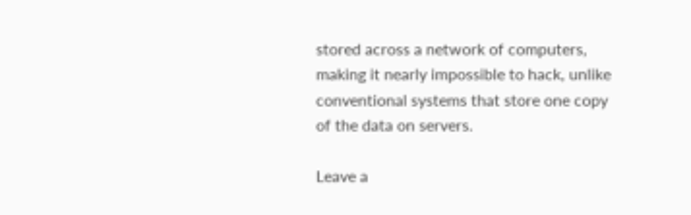stored across a network of computers, making it nearly impossible to hack, unlike conventional systems that store one copy of the data on servers.

Leave a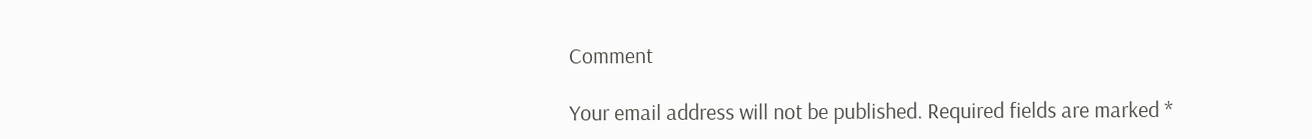Comment

Your email address will not be published. Required fields are marked *